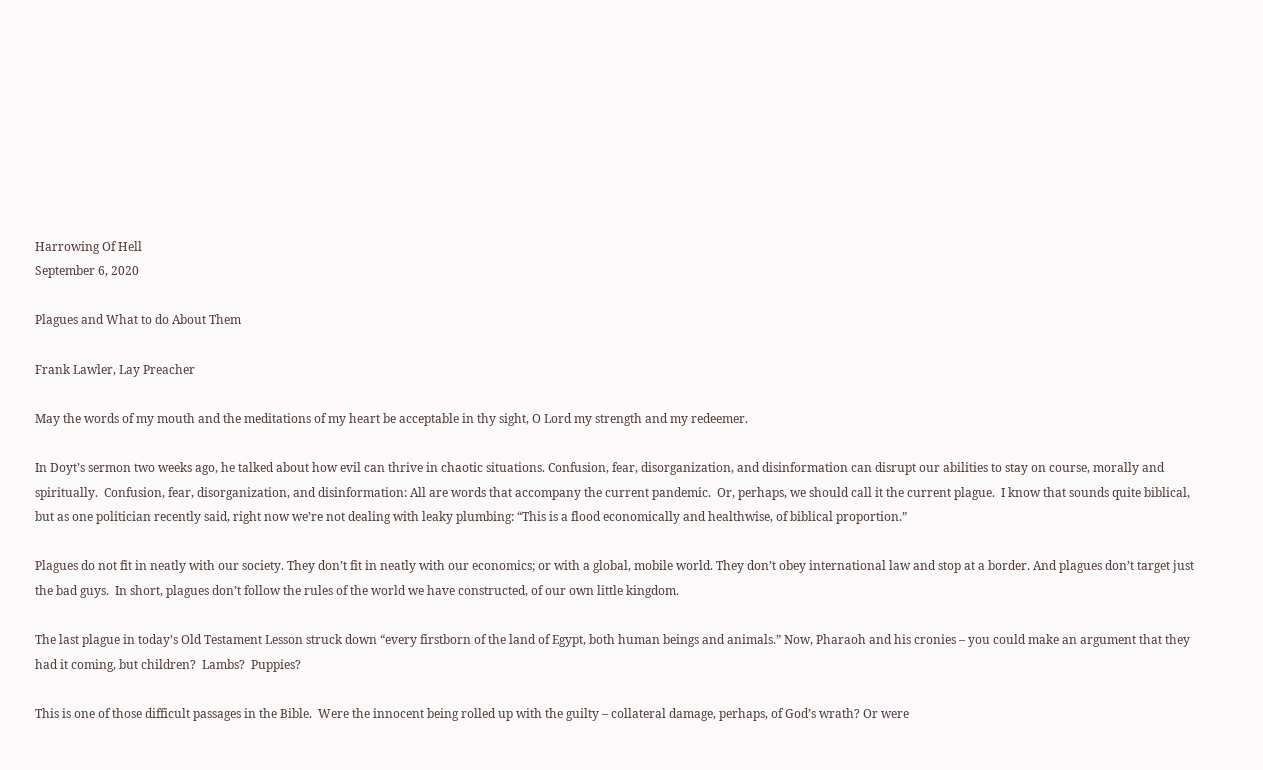Harrowing Of Hell
September 6, 2020

Plagues and What to do About Them

Frank Lawler, Lay Preacher

May the words of my mouth and the meditations of my heart be acceptable in thy sight, O Lord my strength and my redeemer.

In Doyt’s sermon two weeks ago, he talked about how evil can thrive in chaotic situations. Confusion, fear, disorganization, and disinformation can disrupt our abilities to stay on course, morally and spiritually.  Confusion, fear, disorganization, and disinformation: All are words that accompany the current pandemic.  Or, perhaps, we should call it the current plague.  I know that sounds quite biblical, but as one politician recently said, right now we’re not dealing with leaky plumbing: “This is a flood economically and healthwise, of biblical proportion.”

Plagues do not fit in neatly with our society. They don’t fit in neatly with our economics; or with a global, mobile world. They don’t obey international law and stop at a border. And plagues don’t target just the bad guys.  In short, plagues don’t follow the rules of the world we have constructed, of our own little kingdom.

The last plague in today’s Old Testament Lesson struck down “every firstborn of the land of Egypt, both human beings and animals.” Now, Pharaoh and his cronies – you could make an argument that they had it coming, but children?  Lambs?  Puppies?

This is one of those difficult passages in the Bible.  Were the innocent being rolled up with the guilty – collateral damage, perhaps, of God’s wrath? Or were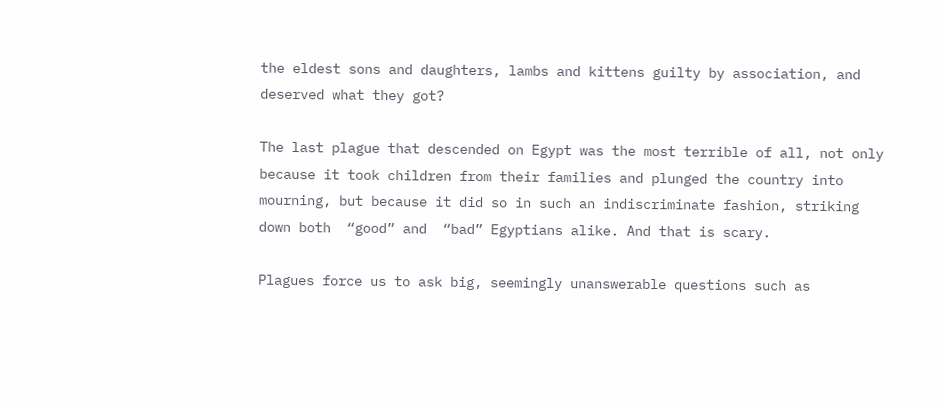the eldest sons and daughters, lambs and kittens guilty by association, and deserved what they got?

The last plague that descended on Egypt was the most terrible of all, not only because it took children from their families and plunged the country into mourning, but because it did so in such an indiscriminate fashion, striking down both  “good” and  “bad” Egyptians alike. And that is scary.

Plagues force us to ask big, seemingly unanswerable questions such as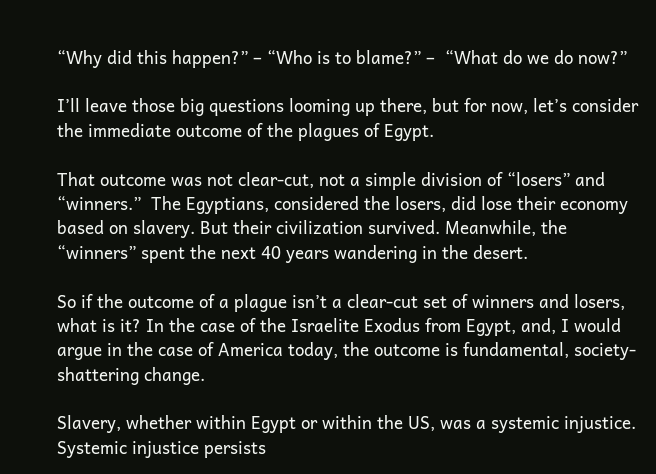“Why did this happen?” – “Who is to blame?” –  “What do we do now?”

I’ll leave those big questions looming up there, but for now, let’s consider the immediate outcome of the plagues of Egypt.

That outcome was not clear-cut, not a simple division of “losers” and “winners.”  The Egyptians, considered the losers, did lose their economy based on slavery. But their civilization survived. Meanwhile, the “winners” spent the next 40 years wandering in the desert.

So if the outcome of a plague isn’t a clear-cut set of winners and losers, what is it? In the case of the Israelite Exodus from Egypt, and, I would argue in the case of America today, the outcome is fundamental, society-shattering change.

Slavery, whether within Egypt or within the US, was a systemic injustice. Systemic injustice persists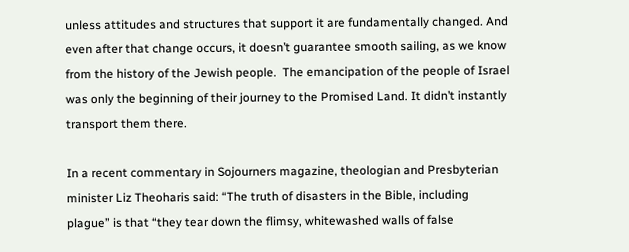unless attitudes and structures that support it are fundamentally changed. And even after that change occurs, it doesn’t guarantee smooth sailing, as we know from the history of the Jewish people.  The emancipation of the people of Israel was only the beginning of their journey to the Promised Land. It didn’t instantly transport them there.

In a recent commentary in Sojourners magazine, theologian and Presbyterian minister Liz Theoharis said: “The truth of disasters in the Bible, including plague” is that “they tear down the flimsy, whitewashed walls of false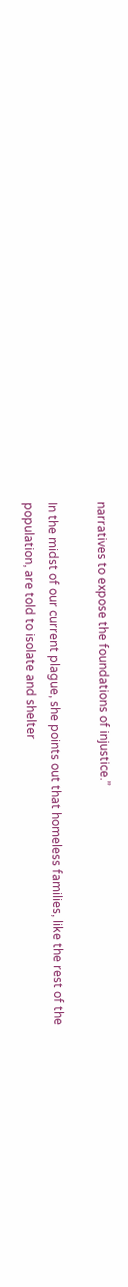narratives to expose the foundations of injustice.”

In the midst of our current plague, she points out that homeless families, like the rest of the population, are told to isolate and shelter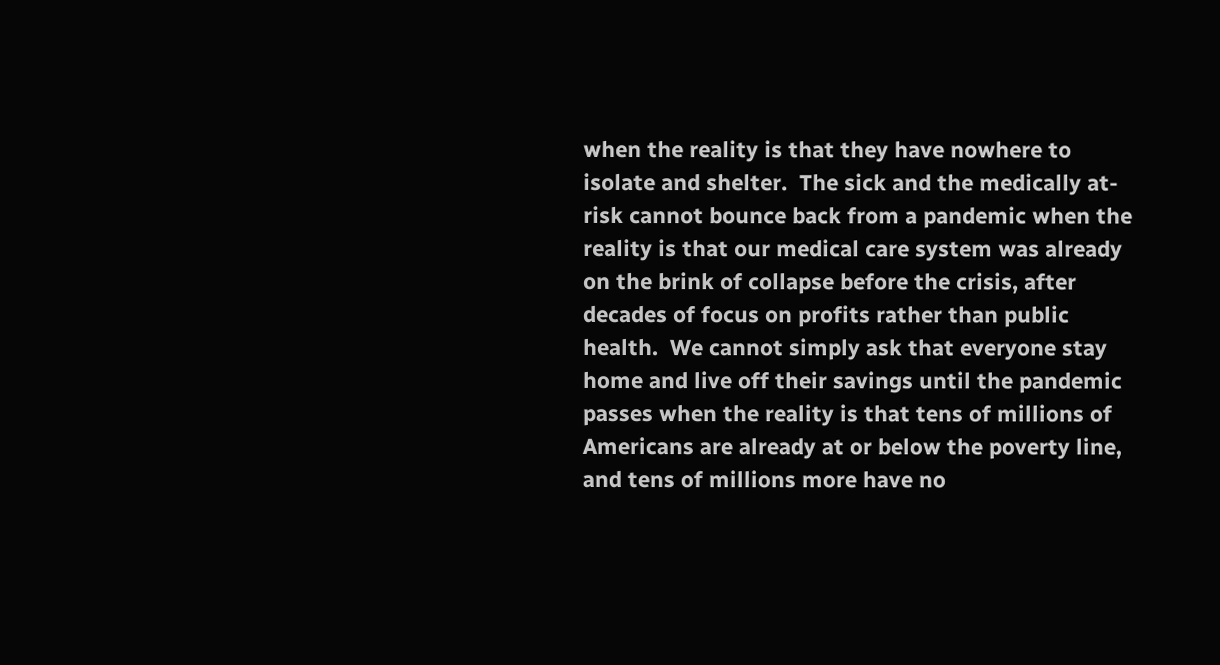when the reality is that they have nowhere to isolate and shelter.  The sick and the medically at-risk cannot bounce back from a pandemic when the reality is that our medical care system was already on the brink of collapse before the crisis, after decades of focus on profits rather than public health.  We cannot simply ask that everyone stay home and live off their savings until the pandemic passes when the reality is that tens of millions of Americans are already at or below the poverty line, and tens of millions more have no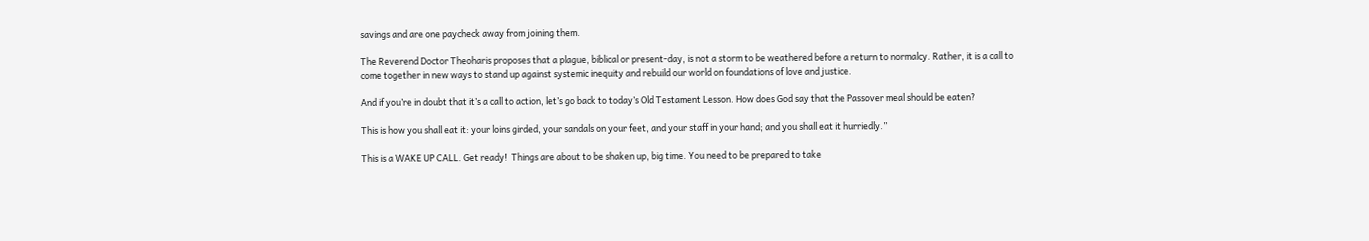savings and are one paycheck away from joining them.

The Reverend Doctor Theoharis proposes that a plague, biblical or present-day, is not a storm to be weathered before a return to normalcy. Rather, it is a call to come together in new ways to stand up against systemic inequity and rebuild our world on foundations of love and justice.

And if you’re in doubt that it’s a call to action, let’s go back to today’s Old Testament Lesson. How does God say that the Passover meal should be eaten?

This is how you shall eat it: your loins girded, your sandals on your feet, and your staff in your hand; and you shall eat it hurriedly.”

This is a WAKE UP CALL. Get ready!  Things are about to be shaken up, big time. You need to be prepared to take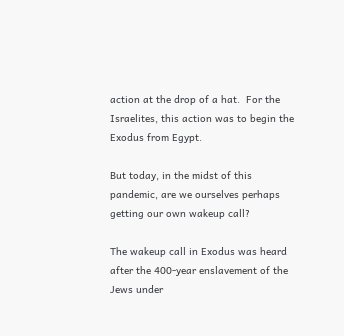action at the drop of a hat.  For the Israelites, this action was to begin the Exodus from Egypt.

But today, in the midst of this pandemic, are we ourselves perhaps getting our own wakeup call?

The wakeup call in Exodus was heard after the 400-year enslavement of the Jews under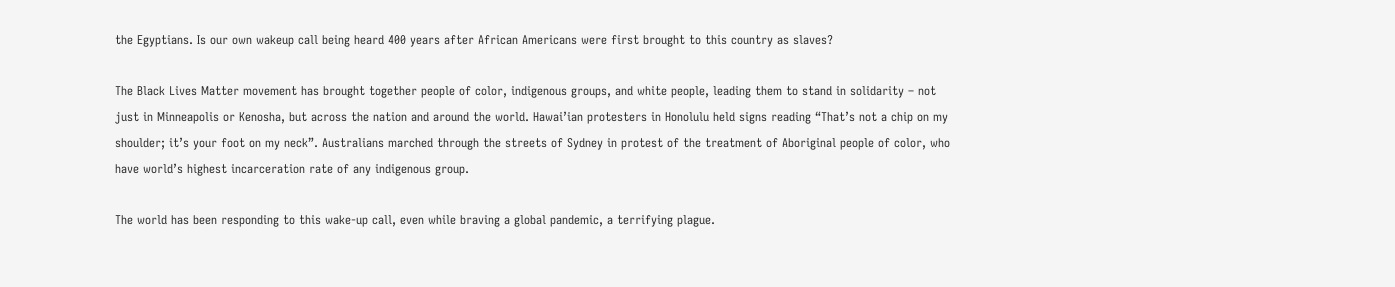the Egyptians. Is our own wakeup call being heard 400 years after African Americans were first brought to this country as slaves?

The Black Lives Matter movement has brought together people of color, indigenous groups, and white people, leading them to stand in solidarity – not just in Minneapolis or Kenosha, but across the nation and around the world. Hawai’ian protesters in Honolulu held signs reading “That’s not a chip on my shoulder; it’s your foot on my neck”. Australians marched through the streets of Sydney in protest of the treatment of Aboriginal people of color, who have world’s highest incarceration rate of any indigenous group.

The world has been responding to this wake-up call, even while braving a global pandemic, a terrifying plague.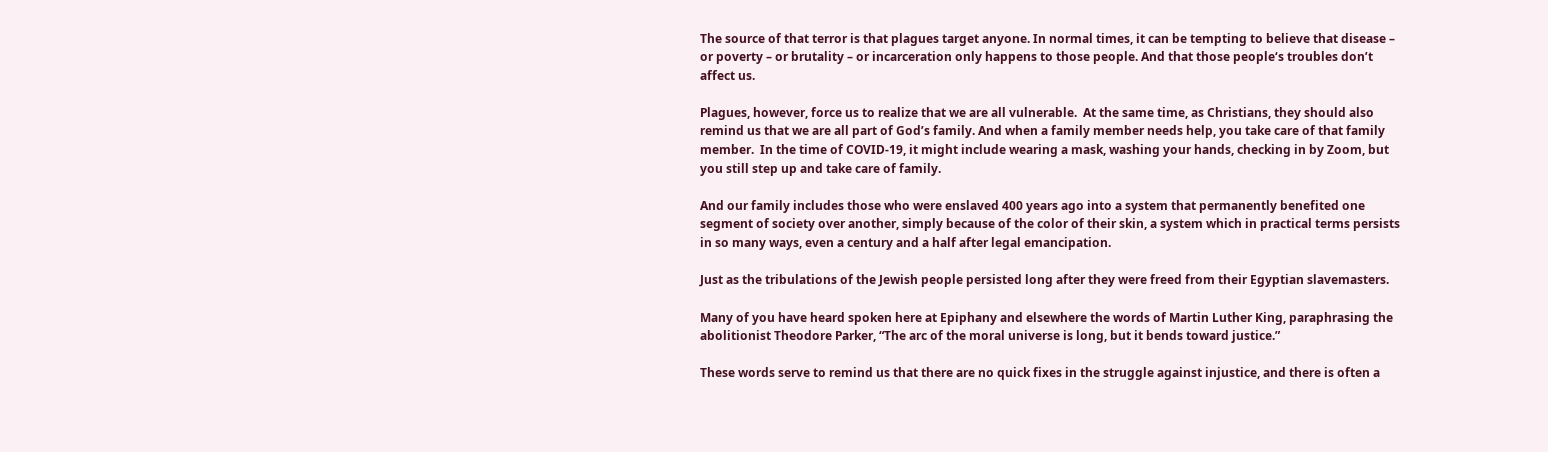The source of that terror is that plagues target anyone. In normal times, it can be tempting to believe that disease – or poverty – or brutality – or incarceration only happens to those people. And that those people‘s troubles don’t affect us.

Plagues, however, force us to realize that we are all vulnerable.  At the same time, as Christians, they should also remind us that we are all part of God’s family. And when a family member needs help, you take care of that family member.  In the time of COVID-19, it might include wearing a mask, washing your hands, checking in by Zoom, but you still step up and take care of family.

And our family includes those who were enslaved 400 years ago into a system that permanently benefited one segment of society over another, simply because of the color of their skin, a system which in practical terms persists in so many ways, even a century and a half after legal emancipation.

Just as the tribulations of the Jewish people persisted long after they were freed from their Egyptian slavemasters.

Many of you have heard spoken here at Epiphany and elsewhere the words of Martin Luther King, paraphrasing the abolitionist Theodore Parker, “The arc of the moral universe is long, but it bends toward justice.”

These words serve to remind us that there are no quick fixes in the struggle against injustice, and there is often a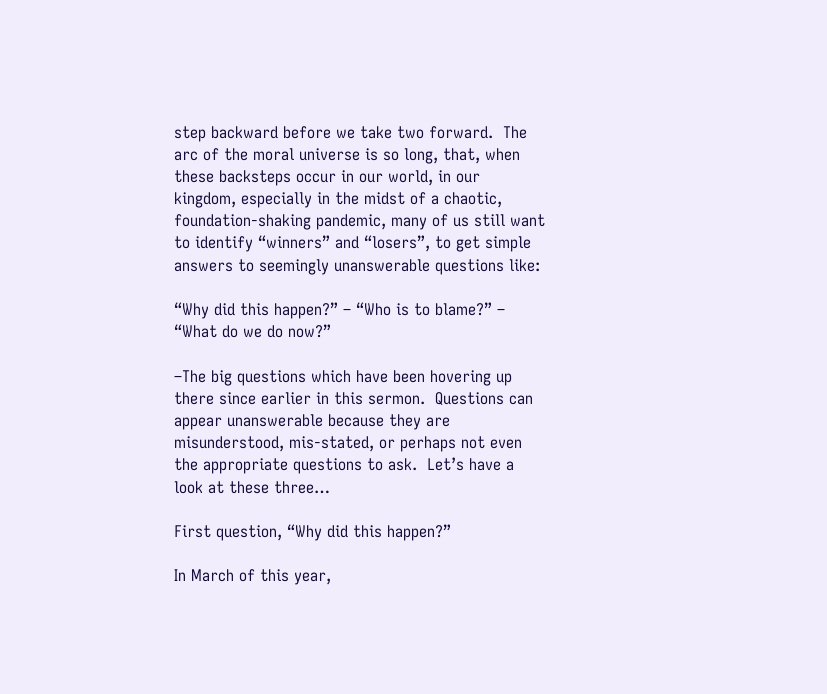step backward before we take two forward.  The arc of the moral universe is so long, that, when these backsteps occur in our world, in our kingdom, especially in the midst of a chaotic, foundation-shaking pandemic, many of us still want to identify “winners” and “losers”, to get simple answers to seemingly unanswerable questions like:

“Why did this happen?” – “Who is to blame?” –  “What do we do now?”

–The big questions which have been hovering up there since earlier in this sermon.  Questions can appear unanswerable because they are misunderstood, mis-stated, or perhaps not even the appropriate questions to ask.  Let’s have a look at these three…

First question, “Why did this happen?”

In March of this year,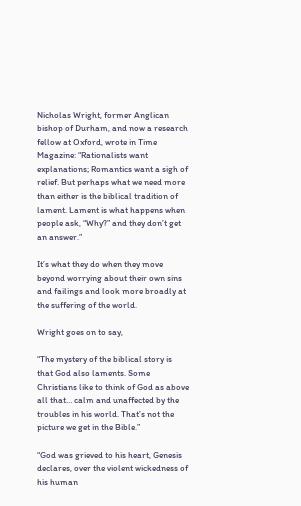Nicholas Wright, former Anglican bishop of Durham, and now a research fellow at Oxford, wrote in Time Magazine: “Rationalists want explanations; Romantics want a sigh of relief. But perhaps what we need more than either is the biblical tradition of lament. Lament is what happens when people ask, “Why?” and they don’t get an answer.”

It’s what they do when they move beyond worrying about their own sins and failings and look more broadly at the suffering of the world.

Wright goes on to say,

“The mystery of the biblical story is that God also laments. Some Christians like to think of God as above all that… calm and unaffected by the troubles in his world. That’s not the picture we get in the Bible.”

“God was grieved to his heart, Genesis declares, over the violent wickedness of his human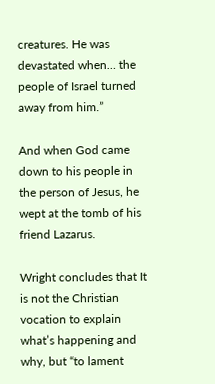creatures. He was devastated when… the people of Israel turned away from him.”

And when God came down to his people in the person of Jesus, he wept at the tomb of his friend Lazarus.

Wright concludes that It is not the Christian vocation to explain what’s happening and why, but “to lament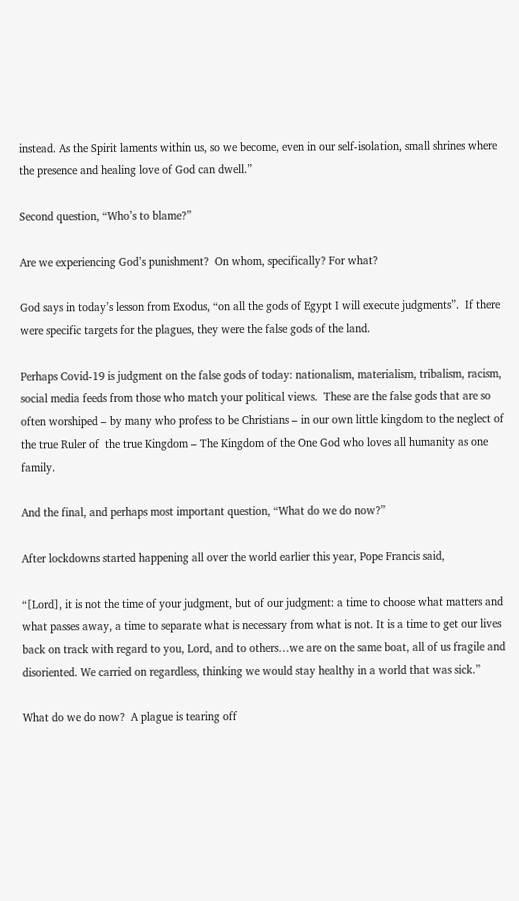instead. As the Spirit laments within us, so we become, even in our self-isolation, small shrines where the presence and healing love of God can dwell.”

Second question, “Who’s to blame?”

Are we experiencing God’s punishment?  On whom, specifically? For what?

God says in today’s lesson from Exodus, “on all the gods of Egypt I will execute judgments”.  If there were specific targets for the plagues, they were the false gods of the land.

Perhaps Covid-19 is judgment on the false gods of today: nationalism, materialism, tribalism, racism, social media feeds from those who match your political views.  These are the false gods that are so often worshiped – by many who profess to be Christians – in our own little kingdom to the neglect of the true Ruler of  the true Kingdom – The Kingdom of the One God who loves all humanity as one family.

And the final, and perhaps most important question, “What do we do now?”

After lockdowns started happening all over the world earlier this year, Pope Francis said,

“[Lord], it is not the time of your judgment, but of our judgment: a time to choose what matters and what passes away, a time to separate what is necessary from what is not. It is a time to get our lives back on track with regard to you, Lord, and to others…we are on the same boat, all of us fragile and disoriented. We carried on regardless, thinking we would stay healthy in a world that was sick.”

What do we do now?  A plague is tearing off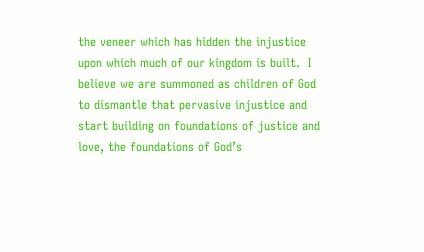the veneer which has hidden the injustice upon which much of our kingdom is built.  I believe we are summoned as children of God to dismantle that pervasive injustice and start building on foundations of justice and love, the foundations of God’s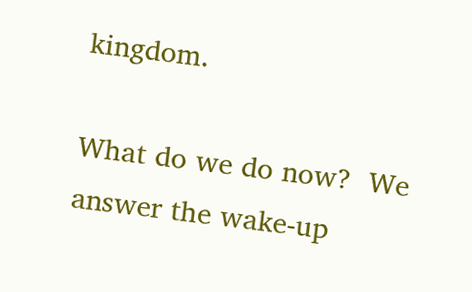kingdom.

What do we do now?  We answer the wake-up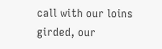call with our loins girded, our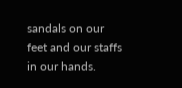sandals on our feet and our staffs in our hands.